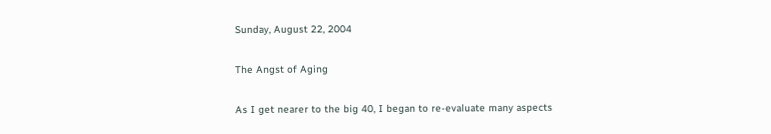Sunday, August 22, 2004

The Angst of Aging

As I get nearer to the big 40, I began to re-evaluate many aspects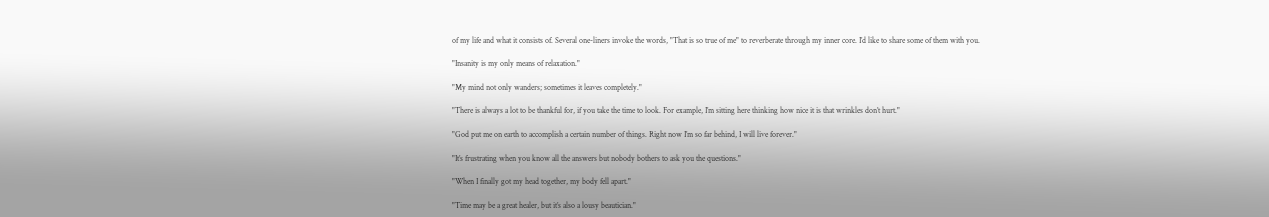of my life and what it consists of. Several one-liners invoke the words, "That is so true of me" to reverberate through my inner core. I’d like to share some of them with you.

"Insanity is my only means of relaxation."

"My mind not only wanders; sometimes it leaves completely."

"There is always a lot to be thankful for, if you take the time to look. For example, I’m sitting here thinking how nice it is that wrinkles don’t hurt."

"God put me on earth to accomplish a certain number of things. Right now I’m so far behind, I will live forever."

"It’s frustrating when you know all the answers but nobody bothers to ask you the questions."

"When I finally got my head together, my body fell apart."

"Time may be a great healer, but it’s also a lousy beautician."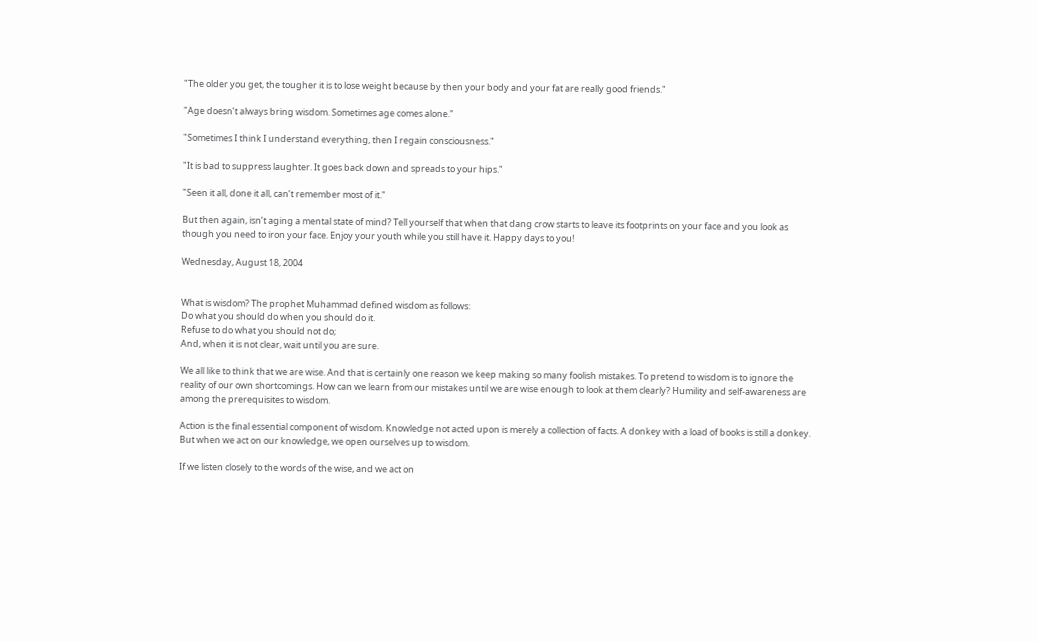"The older you get, the tougher it is to lose weight because by then your body and your fat are really good friends."

"Age doesn’t always bring wisdom. Sometimes age comes alone."

"Sometimes I think I understand everything, then I regain consciousness."

"It is bad to suppress laughter. It goes back down and spreads to your hips."

"Seen it all, done it all, can’t remember most of it."

But then again, isn’t aging a mental state of mind? Tell yourself that when that dang crow starts to leave its footprints on your face and you look as though you need to iron your face. Enjoy your youth while you still have it. Happy days to you!

Wednesday, August 18, 2004


What is wisdom? The prophet Muhammad defined wisdom as follows:
Do what you should do when you should do it.
Refuse to do what you should not do;
And, when it is not clear, wait until you are sure.

We all like to think that we are wise. And that is certainly one reason we keep making so many foolish mistakes. To pretend to wisdom is to ignore the reality of our own shortcomings. How can we learn from our mistakes until we are wise enough to look at them clearly? Humility and self-awareness are among the prerequisites to wisdom.

Action is the final essential component of wisdom. Knowledge not acted upon is merely a collection of facts. A donkey with a load of books is still a donkey. But when we act on our knowledge, we open ourselves up to wisdom.

If we listen closely to the words of the wise, and we act on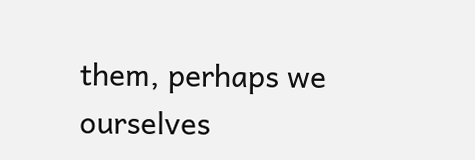them, perhaps we ourselves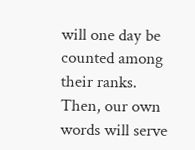will one day be counted among their ranks. Then, our own words will serve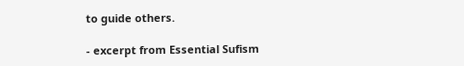to guide others.

- excerpt from Essential Sufism